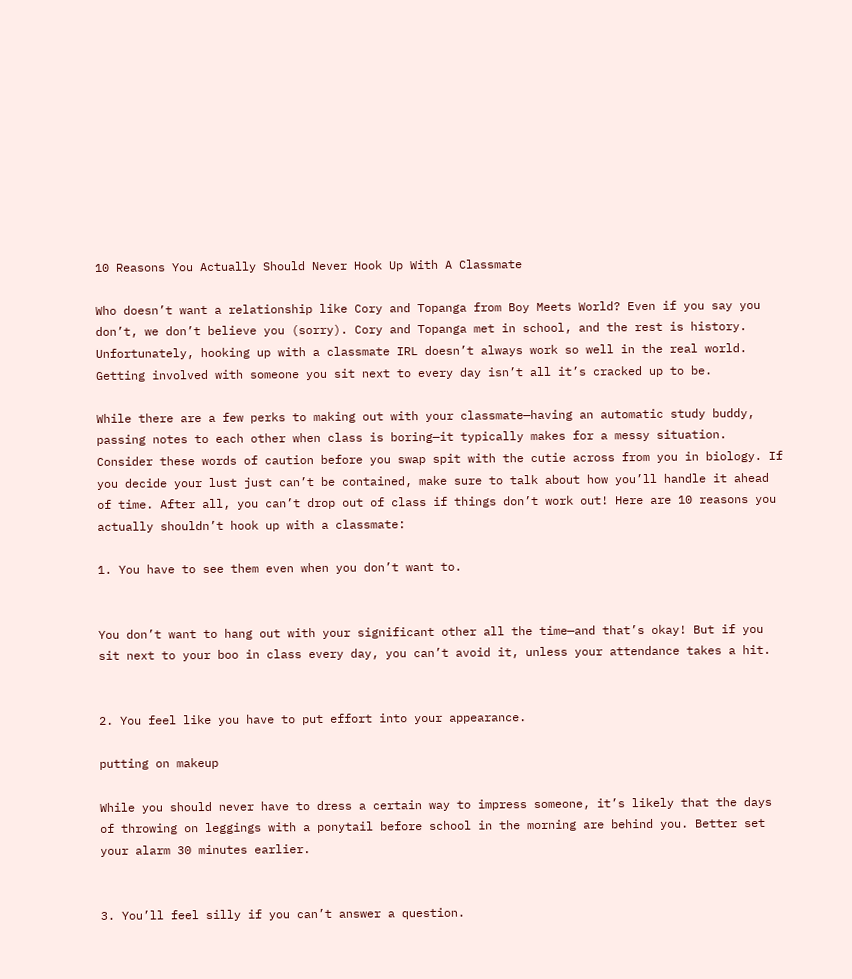10 Reasons You Actually Should Never Hook Up With A Classmate

Who doesn’t want a relationship like Cory and Topanga from Boy Meets World? Even if you say you don’t, we don’t believe you (sorry). Cory and Topanga met in school, and the rest is history. Unfortunately, hooking up with a classmate IRL doesn’t always work so well in the real world. Getting involved with someone you sit next to every day isn’t all it’s cracked up to be.

While there are a few perks to making out with your classmate—having an automatic study buddy, passing notes to each other when class is boring—it typically makes for a messy situation. Consider these words of caution before you swap spit with the cutie across from you in biology. If you decide your lust just can’t be contained, make sure to talk about how you’ll handle it ahead of time. After all, you can’t drop out of class if things don’t work out! Here are 10 reasons you actually shouldn’t hook up with a classmate:

1. You have to see them even when you don’t want to.


You don’t want to hang out with your significant other all the time—and that’s okay! But if you sit next to your boo in class every day, you can’t avoid it, unless your attendance takes a hit.


2. You feel like you have to put effort into your appearance.

putting on makeup

While you should never have to dress a certain way to impress someone, it’s likely that the days of throwing on leggings with a ponytail before school in the morning are behind you. Better set your alarm 30 minutes earlier.


3. You’ll feel silly if you can’t answer a question.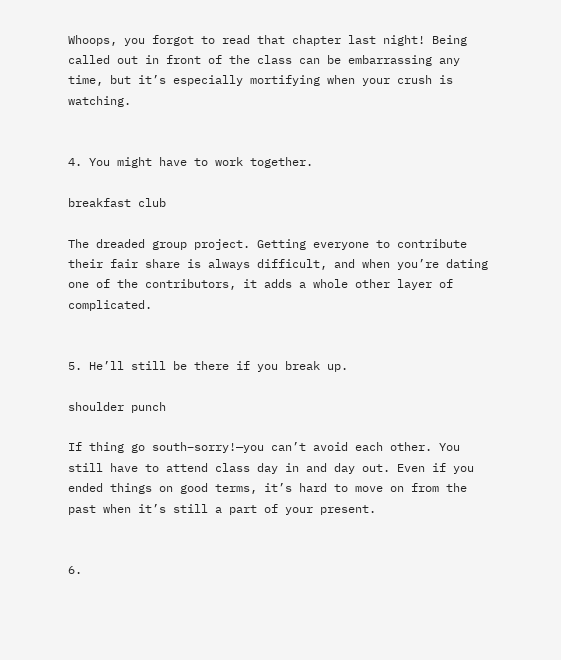Whoops, you forgot to read that chapter last night! Being called out in front of the class can be embarrassing any time, but it’s especially mortifying when your crush is watching.


4. You might have to work together.

breakfast club

The dreaded group project. Getting everyone to contribute their fair share is always difficult, and when you’re dating one of the contributors, it adds a whole other layer of complicated.


5. He’ll still be there if you break up.

shoulder punch

If thing go south–sorry!—you can’t avoid each other. You still have to attend class day in and day out. Even if you ended things on good terms, it’s hard to move on from the past when it’s still a part of your present.


6.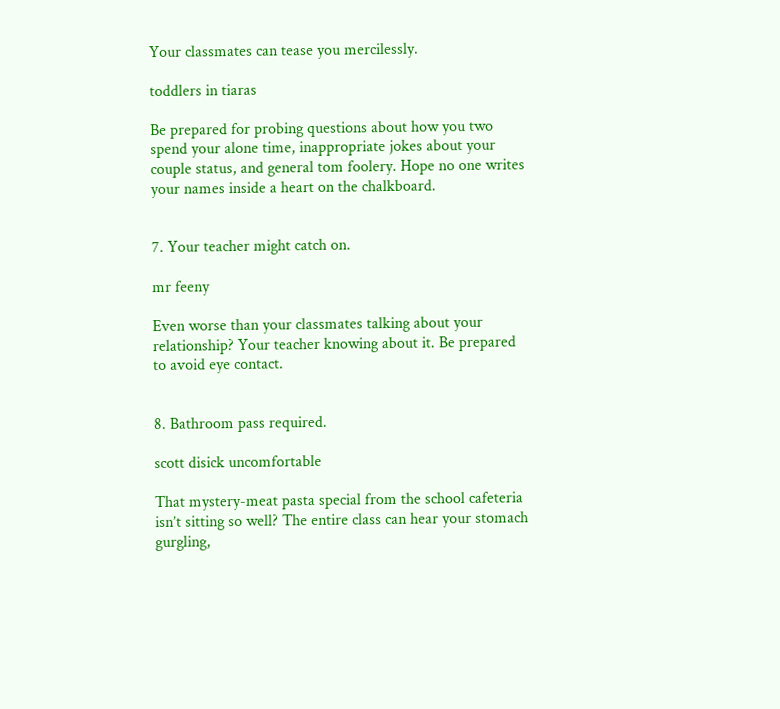Your classmates can tease you mercilessly.

toddlers in tiaras

Be prepared for probing questions about how you two spend your alone time, inappropriate jokes about your couple status, and general tom foolery. Hope no one writes your names inside a heart on the chalkboard.


7. Your teacher might catch on.

mr feeny

Even worse than your classmates talking about your relationship? Your teacher knowing about it. Be prepared to avoid eye contact.


8. Bathroom pass required.

scott disick uncomfortable

That mystery-meat pasta special from the school cafeteria isn’t sitting so well? The entire class can hear your stomach gurgling,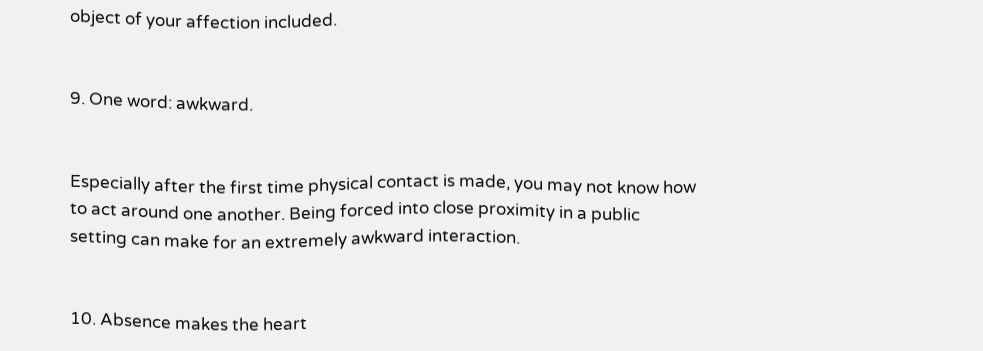object of your affection included.


9. One word: awkward.


Especially after the first time physical contact is made, you may not know how to act around one another. Being forced into close proximity in a public setting can make for an extremely awkward interaction.


10. Absence makes the heart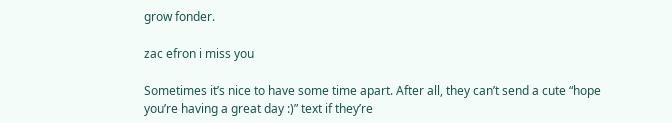grow fonder.

zac efron i miss you

Sometimes it’s nice to have some time apart. After all, they can’t send a cute “hope you’re having a great day :)” text if they’re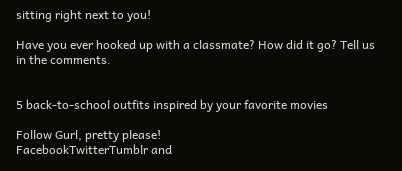sitting right next to you!

Have you ever hooked up with a classmate? How did it go? Tell us in the comments.


5 back-to-school outfits inspired by your favorite movies

Follow Gurl, pretty please!
FacebookTwitterTumblr and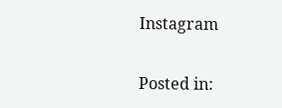Instagram

Posted in: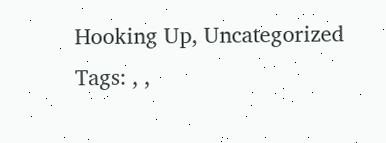Hooking Up, Uncategorized
Tags: , ,